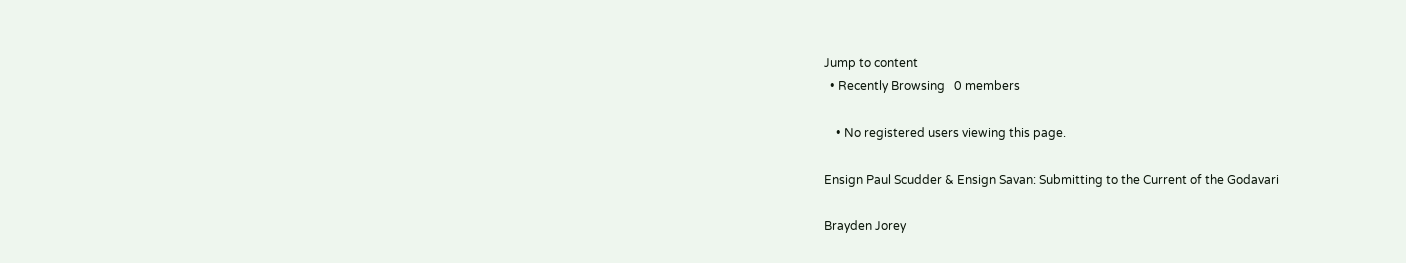Jump to content
  • Recently Browsing   0 members

    • No registered users viewing this page.

Ensign Paul Scudder & Ensign Savan: Submitting to the Current of the Godavari

Brayden Jorey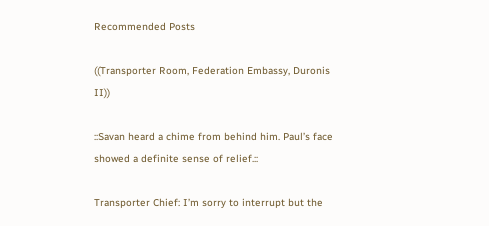Recommended Posts

((Transporter Room, Federation Embassy, Duronis II))

::Savan heard a chime from behind him. Paul’s face showed a definite sense of relief.::

Transporter Chief: I’m sorry to interrupt but the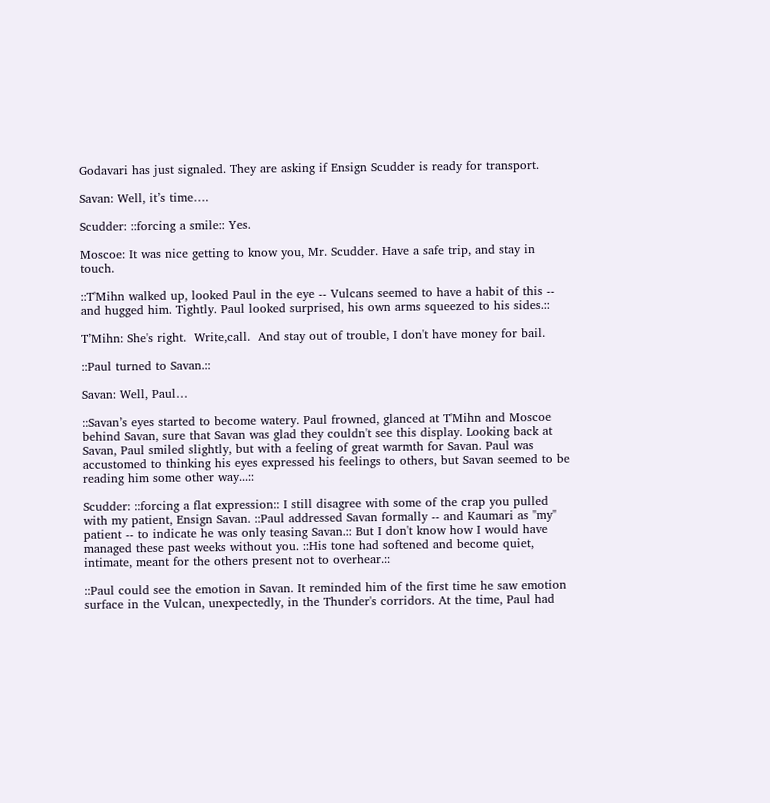Godavari has just signaled. They are asking if Ensign Scudder is ready for transport.

Savan: Well, it’s time….

Scudder: ::forcing a smile:: Yes.

Moscoe: It was nice getting to know you, Mr. Scudder. Have a safe trip, and stay in touch.

::T'Mihn walked up, looked Paul in the eye -- Vulcans seemed to have a habit of this -- and hugged him. Tightly. Paul looked surprised, his own arms squeezed to his sides.::

T’Mihn: She's right.  Write,call.  And stay out of trouble, I don't have money for bail.

::Paul turned to Savan.::

Savan: Well, Paul…

::Savan’s eyes started to become watery. Paul frowned, glanced at T'Mihn and Moscoe behind Savan, sure that Savan was glad they couldn't see this display. Looking back at Savan, Paul smiled slightly, but with a feeling of great warmth for Savan. Paul was accustomed to thinking his eyes expressed his feelings to others, but Savan seemed to be reading him some other way...::

Scudder: ::forcing a flat expression:: I still disagree with some of the crap you pulled with my patient, Ensign Savan. ::Paul addressed Savan formally -- and Kaumari as "my" patient -- to indicate he was only teasing Savan.:: But I don't know how I would have managed these past weeks without you. ::His tone had softened and become quiet, intimate, meant for the others present not to overhear.::

::Paul could see the emotion in Savan. It reminded him of the first time he saw emotion surface in the Vulcan, unexpectedly, in the Thunder's corridors. At the time, Paul had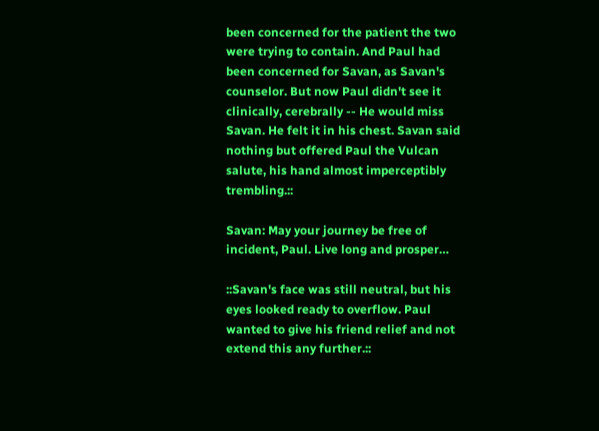been concerned for the patient the two were trying to contain. And Paul had been concerned for Savan, as Savan's counselor. But now Paul didn't see it clinically, cerebrally -- He would miss Savan. He felt it in his chest. Savan said nothing but offered Paul the Vulcan salute, his hand almost imperceptibly trembling.::

Savan: May your journey be free of incident, Paul. Live long and prosper…

::Savan's face was still neutral, but his eyes looked ready to overflow. Paul wanted to give his friend relief and not extend this any further.::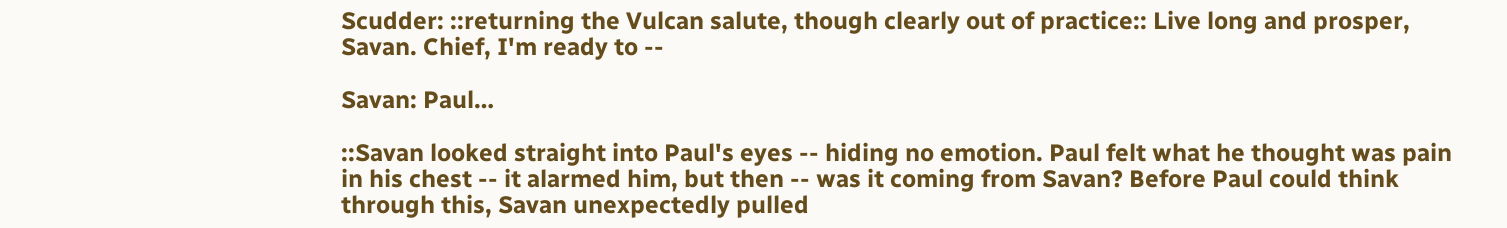Scudder: ::returning the Vulcan salute, though clearly out of practice:: Live long and prosper, Savan. Chief, I'm ready to --

Savan: Paul…

::Savan looked straight into Paul's eyes -- hiding no emotion. Paul felt what he thought was pain in his chest -- it alarmed him, but then -- was it coming from Savan? Before Paul could think through this, Savan unexpectedly pulled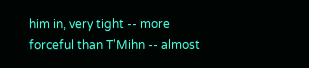him in, very tight -- more forceful than T'Mihn -- almost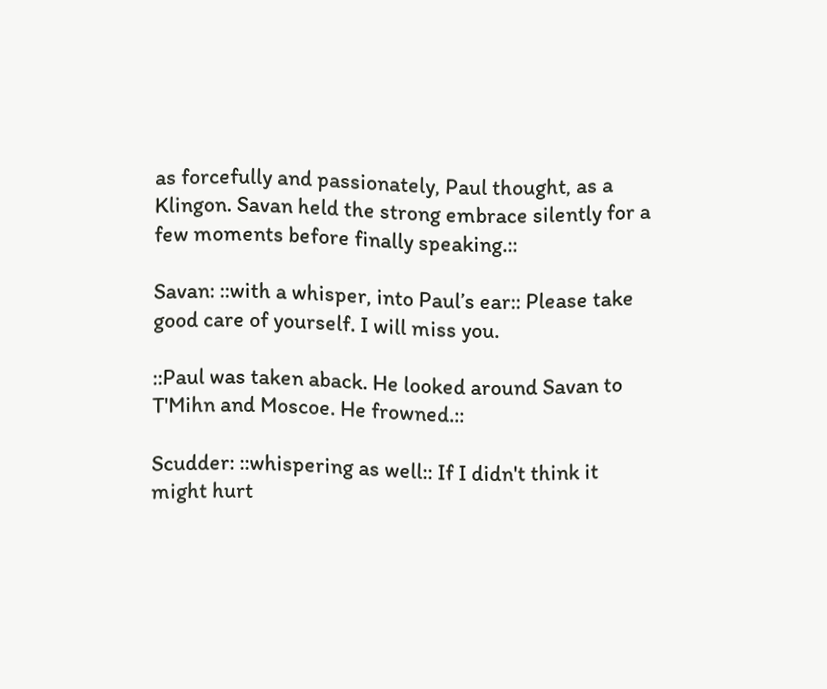as forcefully and passionately, Paul thought, as a Klingon. Savan held the strong embrace silently for a few moments before finally speaking.::

Savan: ::with a whisper, into Paul’s ear:: Please take good care of yourself. I will miss you.

::Paul was taken aback. He looked around Savan to T'Mihn and Moscoe. He frowned.::

Scudder: ::whispering as well:: If I didn't think it might hurt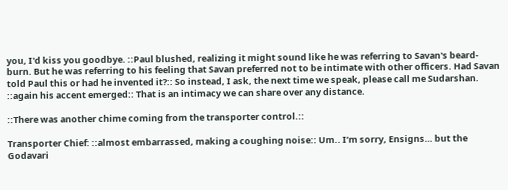you, I'd kiss you goodbye. ::Paul blushed, realizing it might sound like he was referring to Savan's beard-burn. But he was referring to his feeling that Savan preferred not to be intimate with other officers. Had Savan told Paul this or had he invented it?:: So instead, I ask, the next time we speak, please call me Sudarshan. ::again his accent emerged:: That is an intimacy we can share over any distance.

::There was another chime coming from the transporter control.::

Transporter Chief: ::almost embarrassed, making a coughing noise:: Um.. I’m sorry, Ensigns… but the Godavari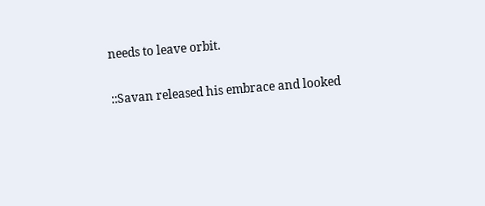needs to leave orbit.

::Savan released his embrace and looked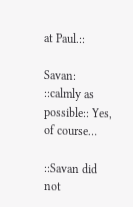at Paul.::

Savan: ::calmly as possible:: Yes, of course…

::Savan did not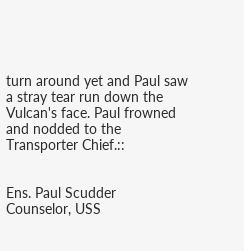turn around yet and Paul saw a stray tear run down the Vulcan's face. Paul frowned and nodded to the Transporter Chief.::


Ens. Paul Scudder
Counselor, USS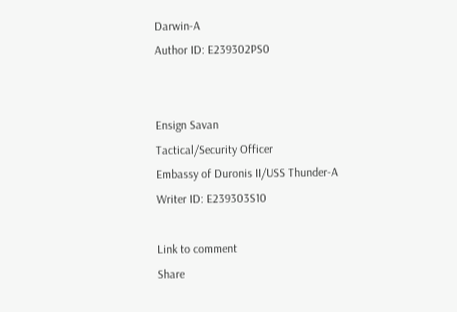Darwin-A
Author ID: E239302PS0


Ensign Savan
Tactical/Security Officer
Embassy of Duronis II/USS Thunder-A
Writer ID: E239303S10

Link to comment
Share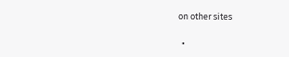on other sites

  •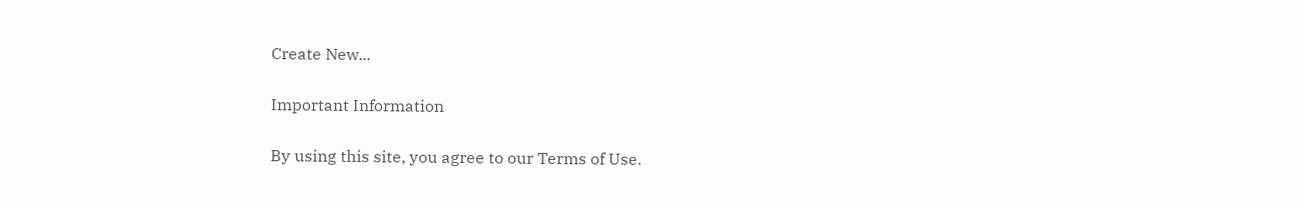Create New...

Important Information

By using this site, you agree to our Terms of Use.